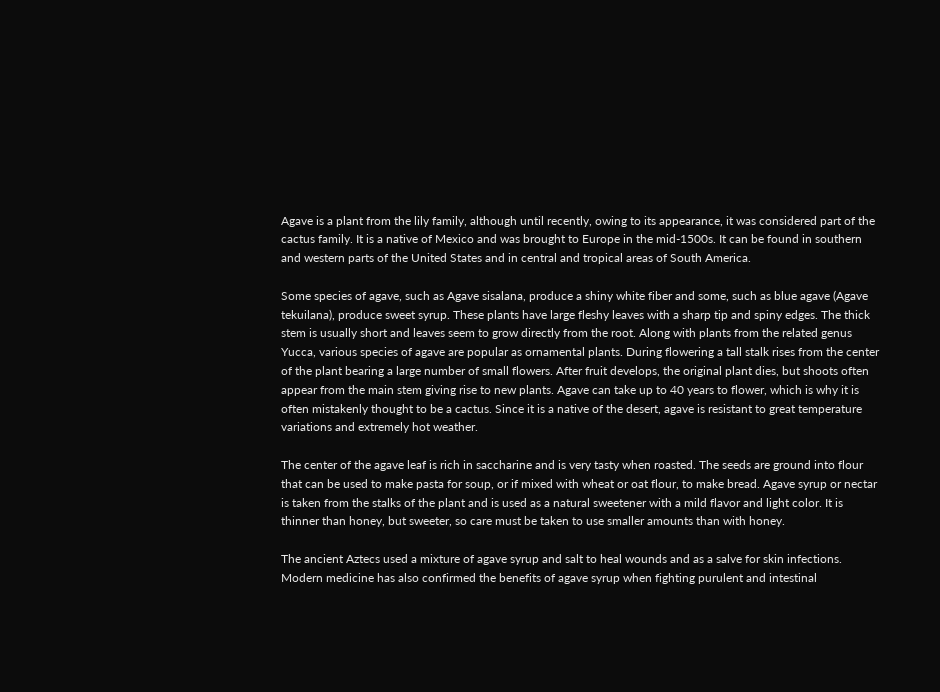Agave is a plant from the lily family, although until recently, owing to its appearance, it was considered part of the cactus family. It is a native of Mexico and was brought to Europe in the mid-1500s. It can be found in southern and western parts of the United States and in central and tropical areas of South America.

Some species of agave, such as Agave sisalana, produce a shiny white fiber and some, such as blue agave (Agave tekuilana), produce sweet syrup. These plants have large fleshy leaves with a sharp tip and spiny edges. The thick stem is usually short and leaves seem to grow directly from the root. Along with plants from the related genus Yucca, various species of agave are popular as ornamental plants. During flowering a tall stalk rises from the center of the plant bearing a large number of small flowers. After fruit develops, the original plant dies, but shoots often appear from the main stem giving rise to new plants. Agave can take up to 40 years to flower, which is why it is often mistakenly thought to be a cactus. Since it is a native of the desert, agave is resistant to great temperature variations and extremely hot weather.

The center of the agave leaf is rich in saccharine and is very tasty when roasted. The seeds are ground into flour that can be used to make pasta for soup, or if mixed with wheat or oat flour, to make bread. Agave syrup or nectar is taken from the stalks of the plant and is used as a natural sweetener with a mild flavor and light color. It is thinner than honey, but sweeter, so care must be taken to use smaller amounts than with honey.

The ancient Aztecs used a mixture of agave syrup and salt to heal wounds and as a salve for skin infections. Modern medicine has also confirmed the benefits of agave syrup when fighting purulent and intestinal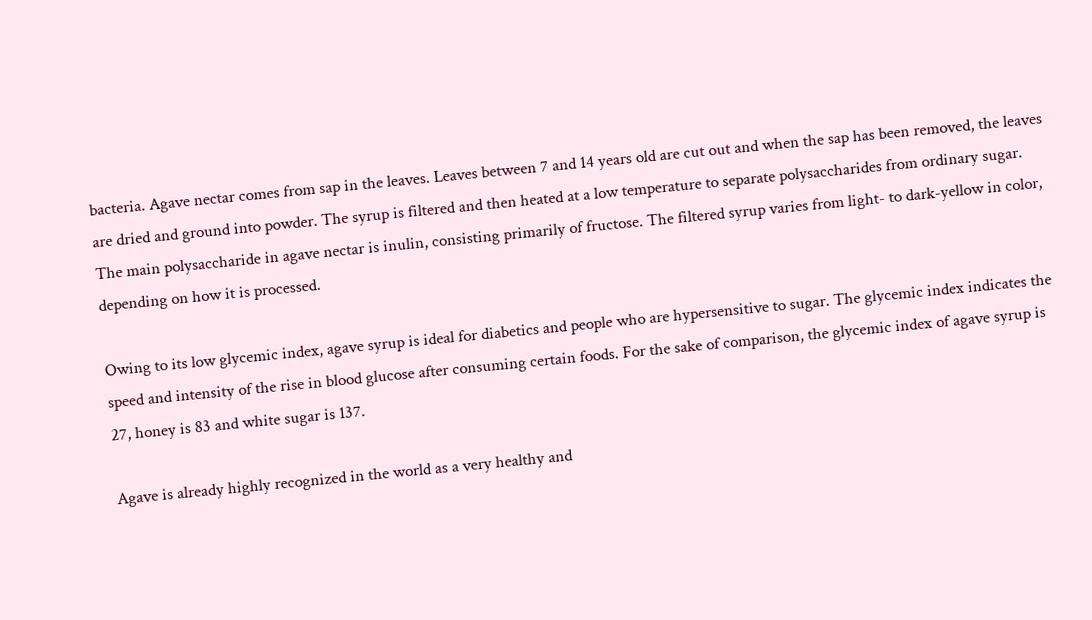bacteria. Agave nectar comes from sap in the leaves. Leaves between 7 and 14 years old are cut out and when the sap has been removed, the leaves are dried and ground into powder. The syrup is filtered and then heated at a low temperature to separate polysaccharides from ordinary sugar. The main polysaccharide in agave nectar is inulin, consisting primarily of fructose. The filtered syrup varies from light- to dark-yellow in color, depending on how it is processed.

Owing to its low glycemic index, agave syrup is ideal for diabetics and people who are hypersensitive to sugar. The glycemic index indicates the speed and intensity of the rise in blood glucose after consuming certain foods. For the sake of comparison, the glycemic index of agave syrup is 27, honey is 83 and white sugar is 137.

Agave is already highly recognized in the world as a very healthy and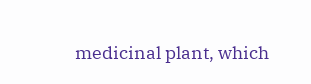medicinal plant, which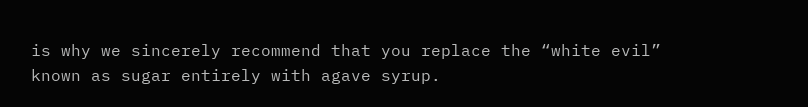is why we sincerely recommend that you replace the “white evil” known as sugar entirely with agave syrup.